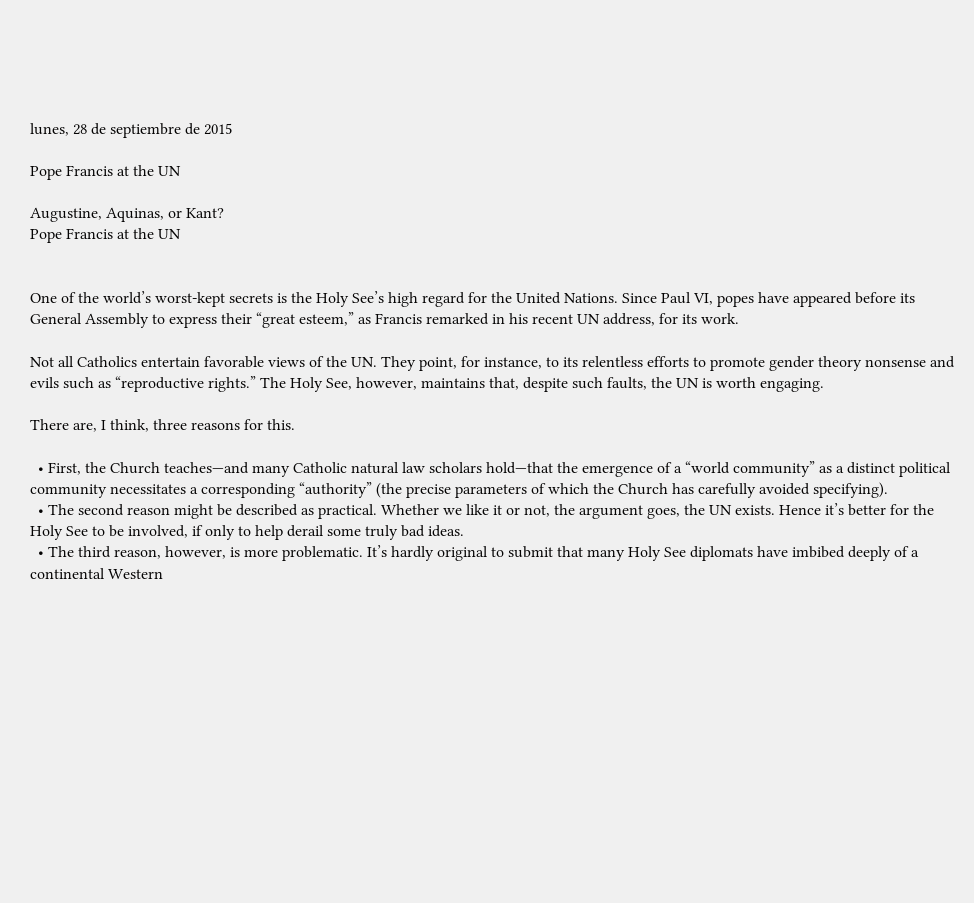lunes, 28 de septiembre de 2015

Pope Francis at the UN

Augustine, Aquinas, or Kant?
Pope Francis at the UN


One of the world’s worst-kept secrets is the Holy See’s high regard for the United Nations. Since Paul VI, popes have appeared before its General Assembly to express their “great esteem,” as Francis remarked in his recent UN address, for its work.

Not all Catholics entertain favorable views of the UN. They point, for instance, to its relentless efforts to promote gender theory nonsense and evils such as “reproductive rights.” The Holy See, however, maintains that, despite such faults, the UN is worth engaging.

There are, I think, three reasons for this.

  • First, the Church teaches—and many Catholic natural law scholars hold—that the emergence of a “world community” as a distinct political community necessitates a corresponding “authority” (the precise parameters of which the Church has carefully avoided specifying).
  • The second reason might be described as practical. Whether we like it or not, the argument goes, the UN exists. Hence it’s better for the Holy See to be involved, if only to help derail some truly bad ideas.
  • The third reason, however, is more problematic. It’s hardly original to submit that many Holy See diplomats have imbibed deeply of a continental Western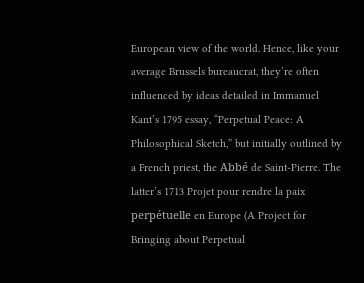European view of the world. Hence, like your average Brussels bureaucrat, they’re often influenced by ideas detailed in Immanuel Kant’s 1795 essay, “Perpetual Peace: A Philosophical Sketch,” but initially outlined by a French priest, the Abbé de Saint-Pierre. The latter’s 1713 Projet pour rendre la paix perpétuelle en Europe (A Project for Bringing about Perpetual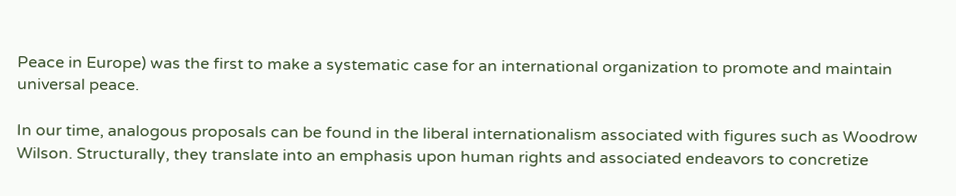Peace in Europe) was the first to make a systematic case for an international organization to promote and maintain universal peace.

In our time, analogous proposals can be found in the liberal internationalism associated with figures such as Woodrow Wilson. Structurally, they translate into an emphasis upon human rights and associated endeavors to concretize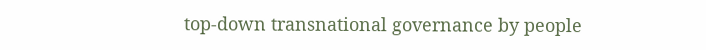top-down transnational governance by people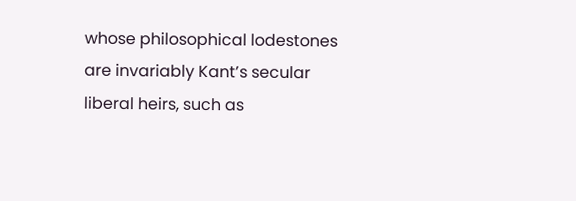whose philosophical lodestones are invariably Kant’s secular liberal heirs, such as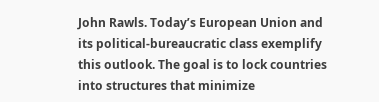John Rawls. Today’s European Union and its political-bureaucratic class exemplify this outlook. The goal is to lock countries into structures that minimize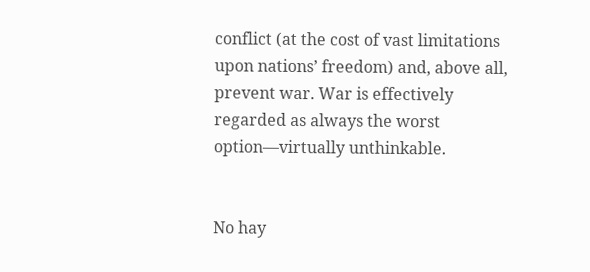conflict (at the cost of vast limitations upon nations’ freedom) and, above all, prevent war. War is effectively regarded as always the worst option—virtually unthinkable.


No hay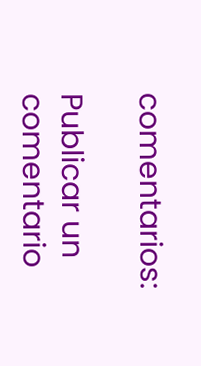comentarios:

Publicar un comentario